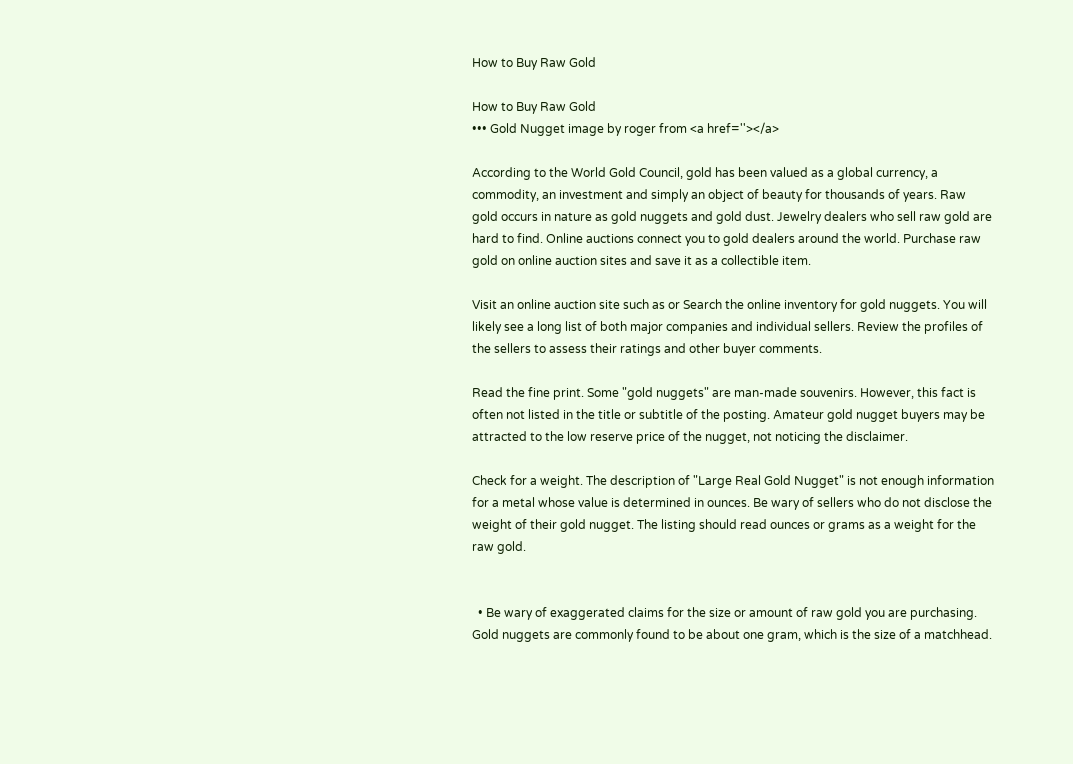How to Buy Raw Gold

How to Buy Raw Gold
••• Gold Nugget image by roger from <a href=''></a>

According to the World Gold Council, gold has been valued as a global currency, a commodity, an investment and simply an object of beauty for thousands of years. Raw gold occurs in nature as gold nuggets and gold dust. Jewelry dealers who sell raw gold are hard to find. Online auctions connect you to gold dealers around the world. Purchase raw gold on online auction sites and save it as a collectible item.

Visit an online auction site such as or Search the online inventory for gold nuggets. You will likely see a long list of both major companies and individual sellers. Review the profiles of the sellers to assess their ratings and other buyer comments.

Read the fine print. Some "gold nuggets" are man-made souvenirs. However, this fact is often not listed in the title or subtitle of the posting. Amateur gold nugget buyers may be attracted to the low reserve price of the nugget, not noticing the disclaimer.

Check for a weight. The description of "Large Real Gold Nugget" is not enough information for a metal whose value is determined in ounces. Be wary of sellers who do not disclose the weight of their gold nugget. The listing should read ounces or grams as a weight for the raw gold.


  • Be wary of exaggerated claims for the size or amount of raw gold you are purchasing. Gold nuggets are commonly found to be about one gram, which is the size of a matchhead.